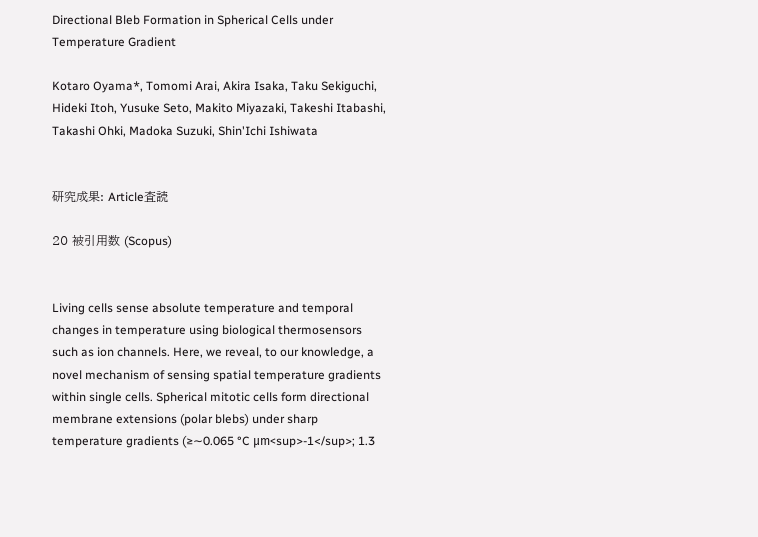Directional Bleb Formation in Spherical Cells under Temperature Gradient

Kotaro Oyama*, Tomomi Arai, Akira Isaka, Taku Sekiguchi, Hideki Itoh, Yusuke Seto, Makito Miyazaki, Takeshi Itabashi, Takashi Ohki, Madoka Suzuki, Shin'Ichi Ishiwata


研究成果: Article査読

20 被引用数 (Scopus)


Living cells sense absolute temperature and temporal changes in temperature using biological thermosensors such as ion channels. Here, we reveal, to our knowledge, a novel mechanism of sensing spatial temperature gradients within single cells. Spherical mitotic cells form directional membrane extensions (polar blebs) under sharp temperature gradients (≥∼0.065 °C μm<sup>-1</sup>; 1.3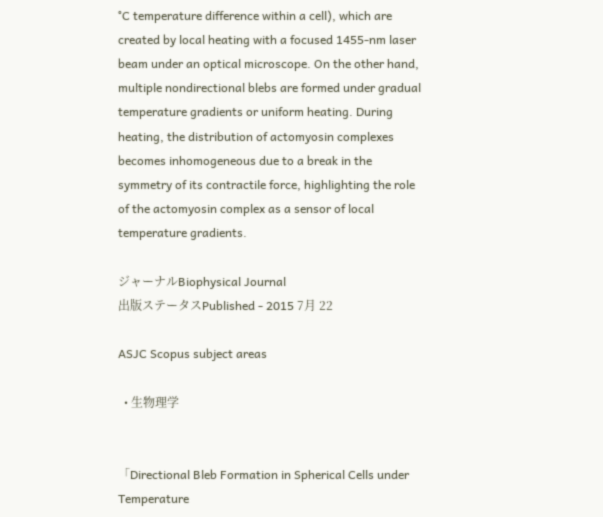°C temperature difference within a cell), which are created by local heating with a focused 1455-nm laser beam under an optical microscope. On the other hand, multiple nondirectional blebs are formed under gradual temperature gradients or uniform heating. During heating, the distribution of actomyosin complexes becomes inhomogeneous due to a break in the symmetry of its contractile force, highlighting the role of the actomyosin complex as a sensor of local temperature gradients.

ジャーナルBiophysical Journal
出版ステータスPublished - 2015 7月 22

ASJC Scopus subject areas

  • 生物理学


「Directional Bleb Formation in Spherical Cells under Temperature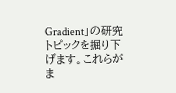Gradient」の研究トピックを掘り下げます。これらがま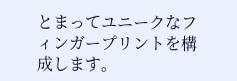とまってユニークなフィンガープリントを構成します。